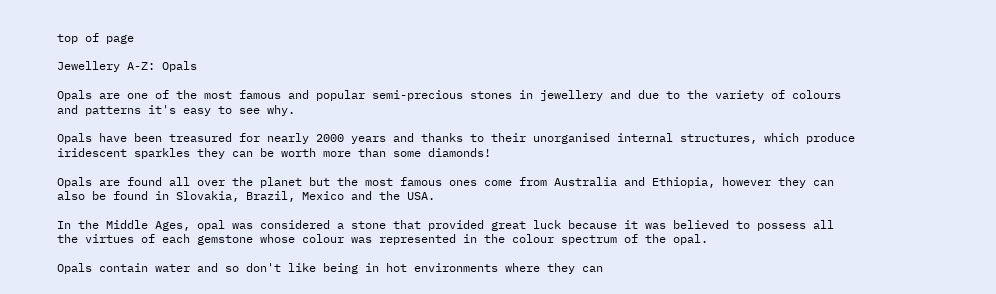top of page

Jewellery A-Z: Opals

Opals are one of the most famous and popular semi-precious stones in jewellery and due to the variety of colours and patterns it's easy to see why.

Opals have been treasured for nearly 2000 years and thanks to their unorganised internal structures, which produce iridescent sparkles they can be worth more than some diamonds!

Opals are found all over the planet but the most famous ones come from Australia and Ethiopia, however they can also be found in Slovakia, Brazil, Mexico and the USA.

In the Middle Ages, opal was considered a stone that provided great luck because it was believed to possess all the virtues of each gemstone whose colour was represented in the colour spectrum of the opal.

Opals contain water and so don't like being in hot environments where they can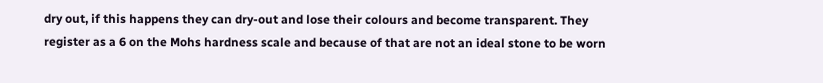dry out, if this happens they can dry-out and lose their colours and become transparent. They register as a 6 on the Mohs hardness scale and because of that are not an ideal stone to be worn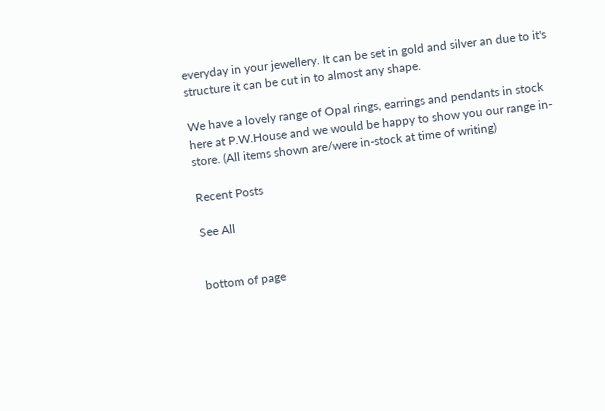everyday in your jewellery. It can be set in gold and silver an due to it's structure it can be cut in to almost any shape.

We have a lovely range of Opal rings, earrings and pendants in stock here at P.W.House and we would be happy to show you our range in-store. (All items shown are/were in-stock at time of writing)

Recent Posts

See All


bottom of page